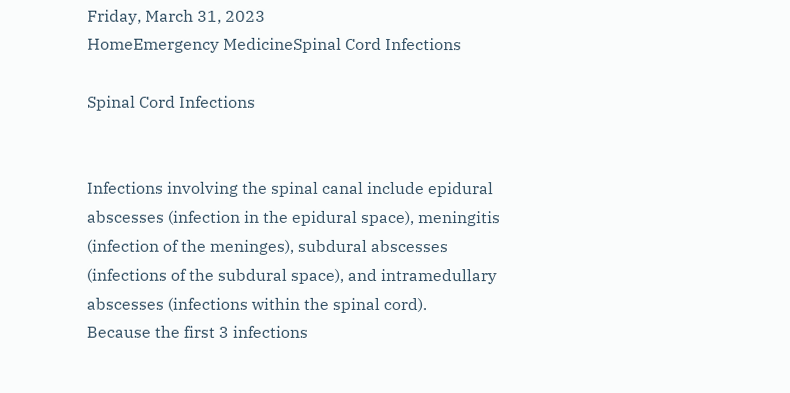Friday, March 31, 2023
HomeEmergency MedicineSpinal Cord Infections

Spinal Cord Infections


Infections involving the spinal canal include epidural abscesses (infection in the epidural space), meningitis (infection of the meninges), subdural abscesses (infections of the subdural space), and intramedullary abscesses (infections within the spinal cord).
Because the first 3 infections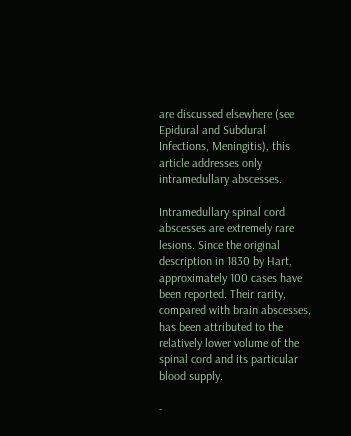are discussed elsewhere (see Epidural and Subdural Infections, Meningitis), this article addresses only intramedullary abscesses.

Intramedullary spinal cord abscesses are extremely rare lesions. Since the original description in 1830 by Hart, approximately 100 cases have been reported. Their rarity, compared with brain abscesses, has been attributed to the relatively lower volume of the spinal cord and its particular blood supply.

-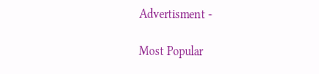Advertisment -

Most Popular